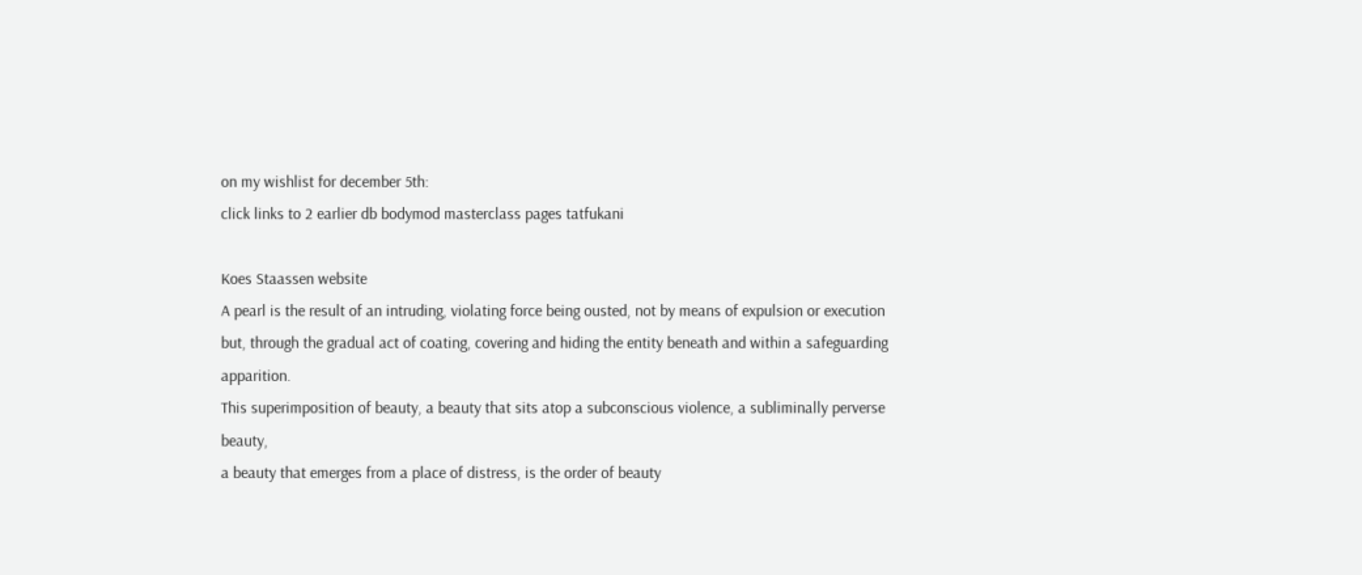on my wishlist for december 5th:
click links to 2 earlier db bodymod masterclass pages tatfukani

Koes Staassen website
A pearl is the result of an intruding, violating force being ousted, not by means of expulsion or execution
but, through the gradual act of coating, covering and hiding the entity beneath and within a safeguarding apparition.
This superimposition of beauty, a beauty that sits atop a subconscious violence, a subliminally perverse beauty,
a beauty that emerges from a place of distress, is the order of beauty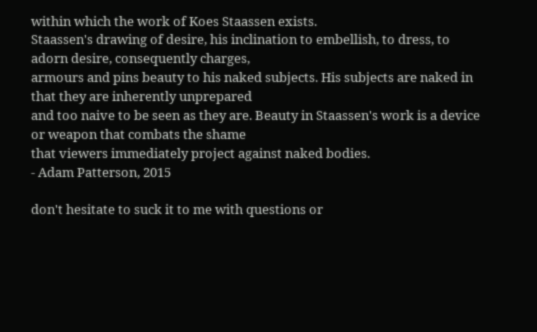within which the work of Koes Staassen exists.
Staassen's drawing of desire, his inclination to embellish, to dress, to adorn desire, consequently charges,
armours and pins beauty to his naked subjects. His subjects are naked in that they are inherently unprepared
and too naive to be seen as they are. Beauty in Staassen's work is a device or weapon that combats the shame
that viewers immediately project against naked bodies.
- Adam Patterson, 2015

don't hesitate to suck it to me with questions or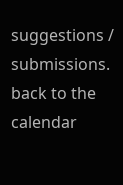suggestions / submissions.
back to the calendar